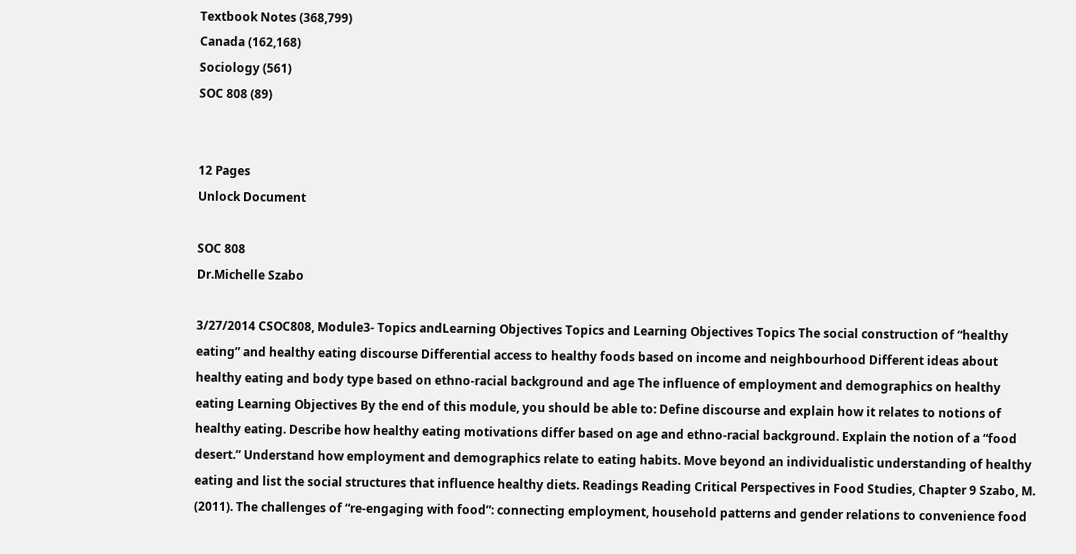Textbook Notes (368,799)
Canada (162,168)
Sociology (561)
SOC 808 (89)


12 Pages
Unlock Document

SOC 808
Dr.Michelle Szabo

3/27/2014 CSOC808, Module3- Topics andLearning Objectives Topics and Learning Objectives Topics The social construction of “healthy eating” and healthy eating discourse Differential access to healthy foods based on income and neighbourhood Different ideas about healthy eating and body type based on ethno-racial background and age The influence of employment and demographics on healthy eating Learning Objectives By the end of this module, you should be able to: Define discourse and explain how it relates to notions of healthy eating. Describe how healthy eating motivations differ based on age and ethno-racial background. Explain the notion of a “food desert.” Understand how employment and demographics relate to eating habits. Move beyond an individualistic understanding of healthy eating and list the social structures that influence healthy diets. Readings Reading Critical Perspectives in Food Studies, Chapter 9 Szabo, M. (2011). The challenges of “re-engaging with food”: connecting employment, household patterns and gender relations to convenience food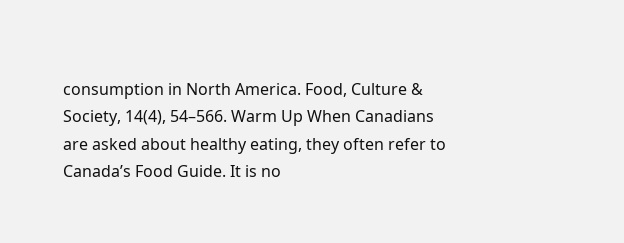consumption in North America. Food, Culture & Society, 14(4), 54–566. Warm Up When Canadians are asked about healthy eating, they often refer to Canada’s Food Guide. It is no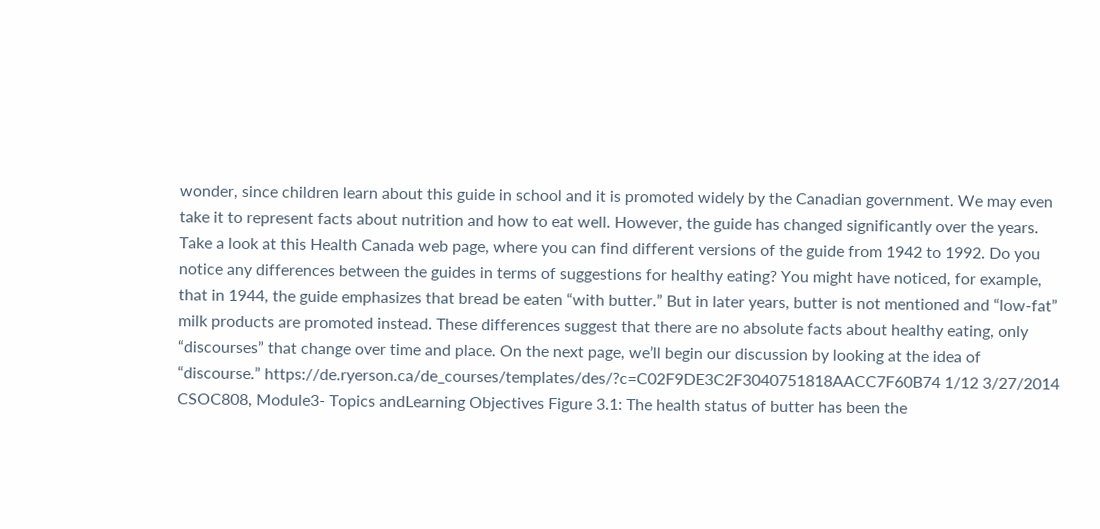wonder, since children learn about this guide in school and it is promoted widely by the Canadian government. We may even take it to represent facts about nutrition and how to eat well. However, the guide has changed significantly over the years. Take a look at this Health Canada web page, where you can find different versions of the guide from 1942 to 1992. Do you notice any differences between the guides in terms of suggestions for healthy eating? You might have noticed, for example, that in 1944, the guide emphasizes that bread be eaten “with butter.” But in later years, butter is not mentioned and “low-fat” milk products are promoted instead. These differences suggest that there are no absolute facts about healthy eating, only “discourses” that change over time and place. On the next page, we’ll begin our discussion by looking at the idea of “discourse.” https://de.ryerson.ca/de_courses/templates/des/?c=C02F9DE3C2F3040751818AACC7F60B74 1/12 3/27/2014 CSOC808, Module3- Topics andLearning Objectives Figure 3.1: The health status of butter has been the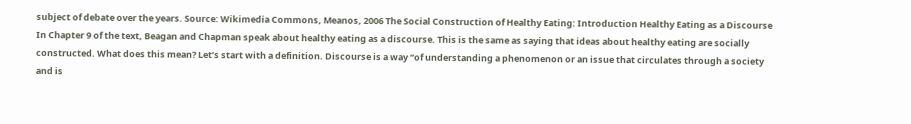subject of debate over the years. Source: Wikimedia Commons, Meanos, 2006 The Social Construction of Healthy Eating: Introduction Healthy Eating as a Discourse In Chapter 9 of the text, Beagan and Chapman speak about healthy eating as a discourse. This is the same as saying that ideas about healthy eating are socially constructed. What does this mean? Let’s start with a definition. Discourse is a way “of understanding a phenomenon or an issue that circulates through a society and is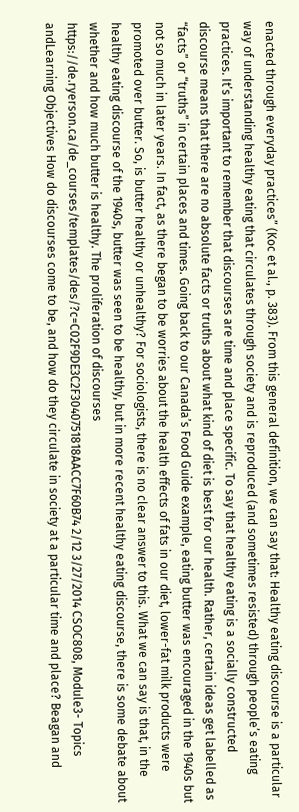enacted through everyday practices” (Koc et al., p. 383). From this general definition, we can say that: Healthy eating discourse is a particular way of understanding healthy eating that circulates through society and is reproduced (and sometimes resisted) through people’s eating practices. It’s important to remember that discourses are time and place specific. To say that healthy eating is a socially constructed discourse means that there are no absolute facts or truths about what kind of diet is best for our health. Rather, certain ideas get labelled as “facts” or “truths” in certain places and times. Going back to our Canada’s Food Guide example, eating butter was encouraged in the 1940s but not so much in later years. In fact, as there began to be worries about the health effects of fats in our diet, lower-fat milk products were promoted over butter. So, is butter healthy or unhealthy? For sociologists, there is no clear answer to this. What we can say is that, in the healthy eating discourse of the 1940s, butter was seen to be healthy, but in more recent healthy eating discourse, there is some debate about whether and how much butter is healthy. The proliferation of discourses https://de.ryerson.ca/de_courses/templates/des/?c=C02F9DE3C2F3040751818AACC7F60B74 2/12 3/27/2014 CSOC808, Module3- Topics andLearning Objectives How do discourses come to be, and how do they circulate in society at a particular time and place? Beagan and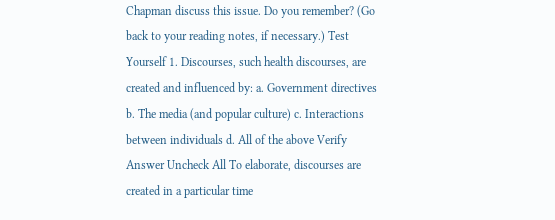Chapman discuss this issue. Do you remember? (Go back to your reading notes, if necessary.) Test Yourself 1. Discourses, such health discourses, are created and influenced by: a. Government directives b. The media (and popular culture) c. Interactions between individuals d. All of the above Verify Answer Uncheck All To elaborate, discourses are created in a particular time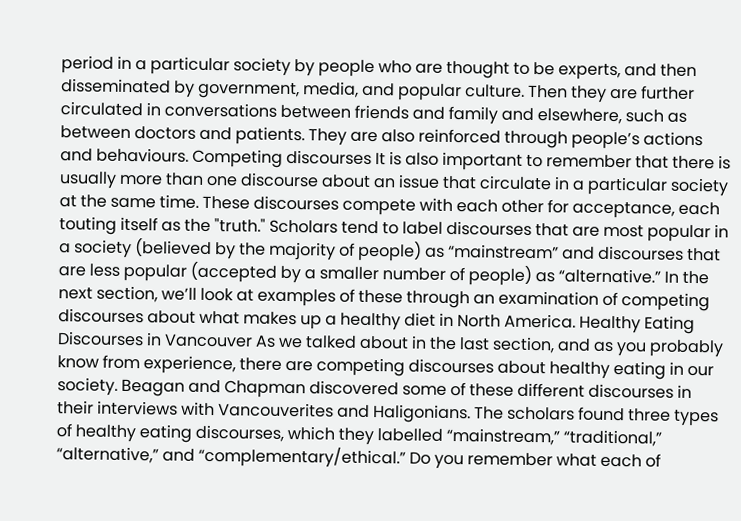period in a particular society by people who are thought to be experts, and then disseminated by government, media, and popular culture. Then they are further circulated in conversations between friends and family and elsewhere, such as between doctors and patients. They are also reinforced through people’s actions and behaviours. Competing discourses It is also important to remember that there is usually more than one discourse about an issue that circulate in a particular society at the same time. These discourses compete with each other for acceptance, each touting itself as the "truth." Scholars tend to label discourses that are most popular in a society (believed by the majority of people) as “mainstream” and discourses that are less popular (accepted by a smaller number of people) as “alternative.” In the next section, we’ll look at examples of these through an examination of competing discourses about what makes up a healthy diet in North America. Healthy Eating Discourses in Vancouver As we talked about in the last section, and as you probably know from experience, there are competing discourses about healthy eating in our society. Beagan and Chapman discovered some of these different discourses in their interviews with Vancouverites and Haligonians. The scholars found three types of healthy eating discourses, which they labelled “mainstream,” “traditional,” “alternative,” and “complementary/ethical.” Do you remember what each of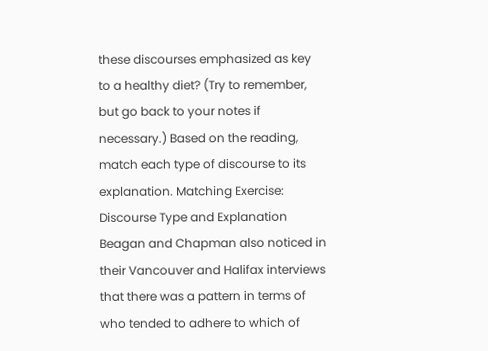these discourses emphasized as key to a healthy diet? (Try to remember, but go back to your notes if necessary.) Based on the reading, match each type of discourse to its explanation. Matching Exercise: Discourse Type and Explanation Beagan and Chapman also noticed in their Vancouver and Halifax interviews that there was a pattern in terms of who tended to adhere to which of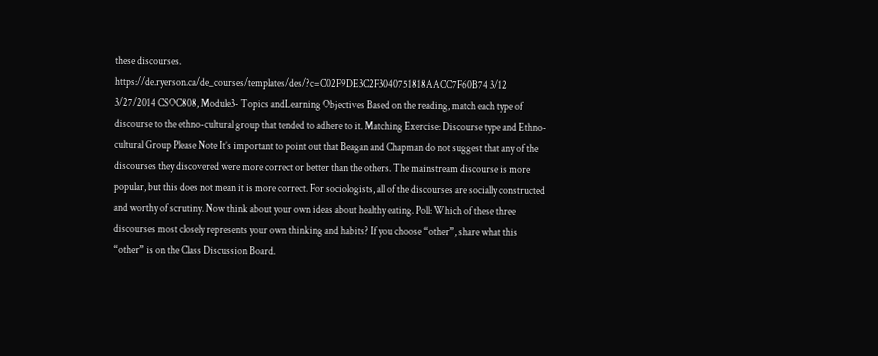these discourses. https://de.ryerson.ca/de_courses/templates/des/?c=C02F9DE3C2F3040751818AACC7F60B74 3/12 3/27/2014 CSOC808, Module3- Topics andLearning Objectives Based on the reading, match each type of discourse to the ethno-cultural group that tended to adhere to it. Matching Exercise: Discourse type and Ethno-cultural Group Please Note It’s important to point out that Beagan and Chapman do not suggest that any of the discourses they discovered were more correct or better than the others. The mainstream discourse is more popular, but this does not mean it is more correct. For sociologists, all of the discourses are socially constructed and worthy of scrutiny. Now think about your own ideas about healthy eating. Poll: Which of these three discourses most closely represents your own thinking and habits? If you choose “other”, share what this “other” is on the Class Discussion Board.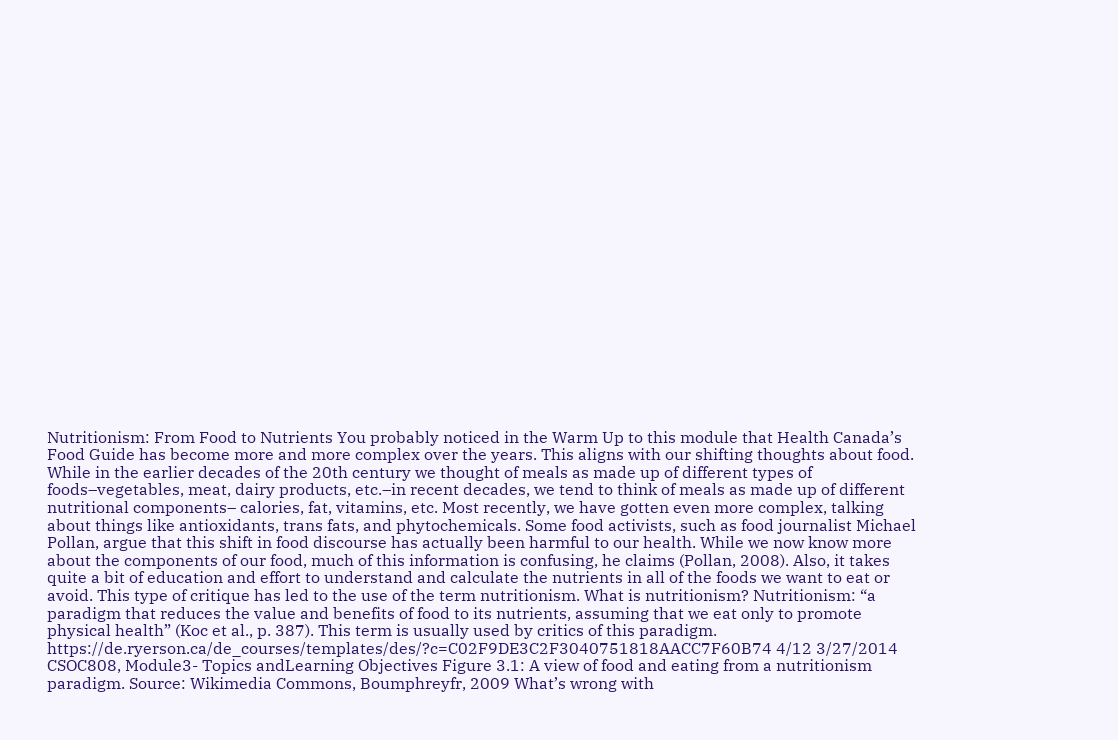Nutritionism: From Food to Nutrients You probably noticed in the Warm Up to this module that Health Canada’s Food Guide has become more and more complex over the years. This aligns with our shifting thoughts about food. While in the earlier decades of the 20th century we thought of meals as made up of different types of foods–vegetables, meat, dairy products, etc.–in recent decades, we tend to think of meals as made up of different nutritional components– calories, fat, vitamins, etc. Most recently, we have gotten even more complex, talking about things like antioxidants, trans fats, and phytochemicals. Some food activists, such as food journalist Michael Pollan, argue that this shift in food discourse has actually been harmful to our health. While we now know more about the components of our food, much of this information is confusing, he claims (Pollan, 2008). Also, it takes quite a bit of education and effort to understand and calculate the nutrients in all of the foods we want to eat or avoid. This type of critique has led to the use of the term nutritionism. What is nutritionism? Nutritionism: “a paradigm that reduces the value and benefits of food to its nutrients, assuming that we eat only to promote physical health” (Koc et al., p. 387). This term is usually used by critics of this paradigm. https://de.ryerson.ca/de_courses/templates/des/?c=C02F9DE3C2F3040751818AACC7F60B74 4/12 3/27/2014 CSOC808, Module3- Topics andLearning Objectives Figure 3.1: A view of food and eating from a nutritionism paradigm. Source: Wikimedia Commons, Boumphreyfr, 2009 What’s wrong with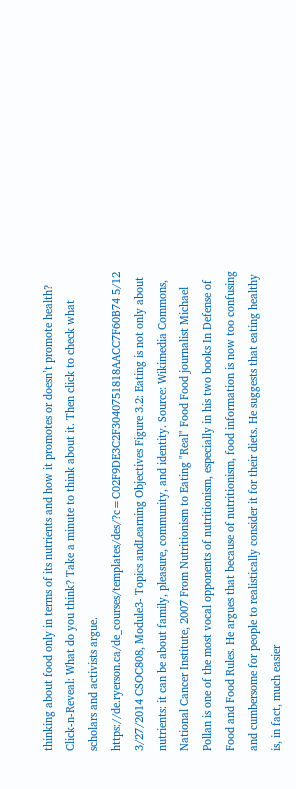thinking about food only in terms of its nutrients and how it promotes or doesn’t promote health? Click-n-Reveal: What do you think? Take a minute to think about it. Then click to check what scholars and activists argue. https://de.ryerson.ca/de_courses/templates/des/?c=C02F9DE3C2F3040751818AACC7F60B74 5/12 3/27/2014 CSOC808, Module3- Topics andLearning Objectives Figure 3.2: Eating is not only about nutrients: it can be about family, pleasure, community, and identity. Source: Wikimedia Commons, National Cancer Institute, 2007 From Nutritionism to Eating "Real" Food Food journalist Michael Pollan is one of the most vocal opponents of nutritionism, especially in his two books In Defense of Food and Food Rules. He argues that because of nutritionism, food information is now too confusing and cumbersome for people to realistically consider it for their diets. He suggests that eating healthy is, in fact, much easier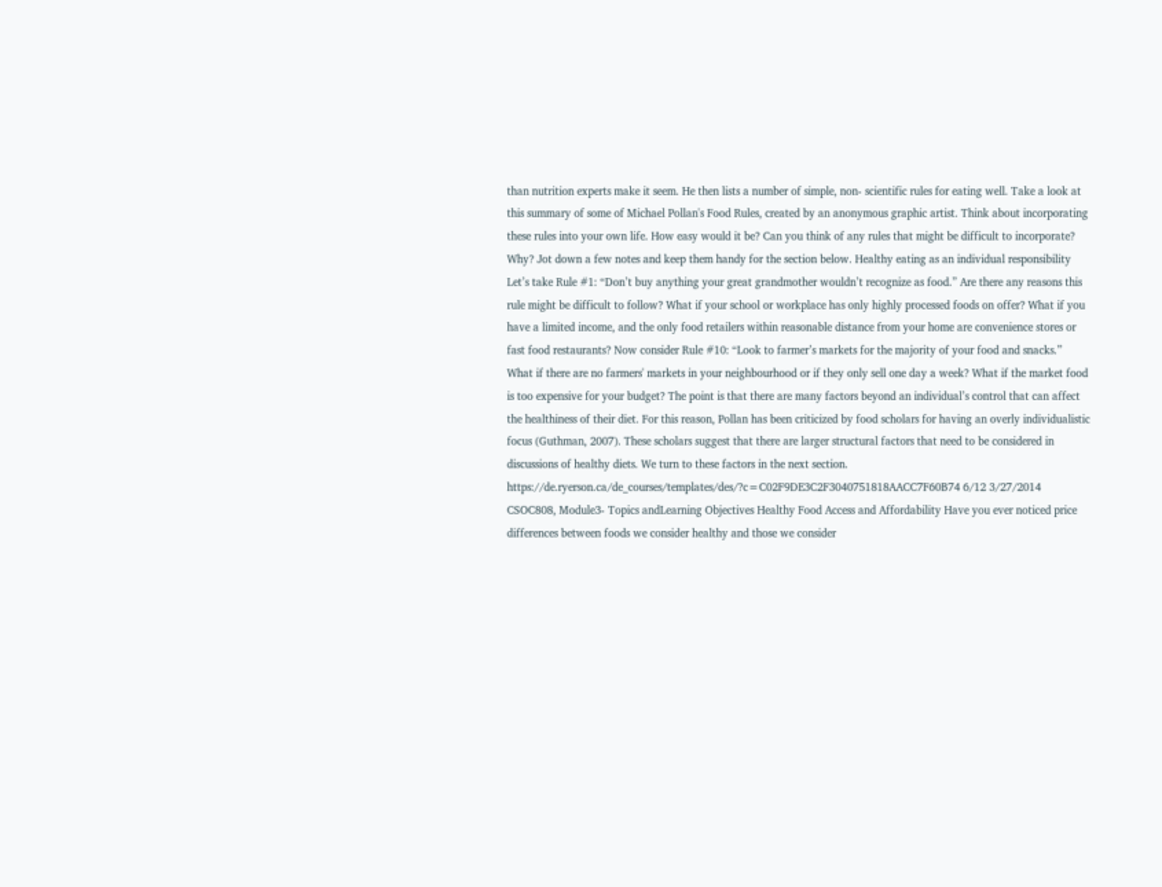than nutrition experts make it seem. He then lists a number of simple, non- scientific rules for eating well. Take a look at this summary of some of Michael Pollan's Food Rules, created by an anonymous graphic artist. Think about incorporating these rules into your own life. How easy would it be? Can you think of any rules that might be difficult to incorporate? Why? Jot down a few notes and keep them handy for the section below. Healthy eating as an individual responsibility Let’s take Rule #1: “Don’t buy anything your great grandmother wouldn’t recognize as food.” Are there any reasons this rule might be difficult to follow? What if your school or workplace has only highly processed foods on offer? What if you have a limited income, and the only food retailers within reasonable distance from your home are convenience stores or fast food restaurants? Now consider Rule #10: “Look to farmer’s markets for the majority of your food and snacks.” What if there are no farmers' markets in your neighbourhood or if they only sell one day a week? What if the market food is too expensive for your budget? The point is that there are many factors beyond an individual’s control that can affect the healthiness of their diet. For this reason, Pollan has been criticized by food scholars for having an overly individualistic focus (Guthman, 2007). These scholars suggest that there are larger structural factors that need to be considered in discussions of healthy diets. We turn to these factors in the next section. https://de.ryerson.ca/de_courses/templates/des/?c=C02F9DE3C2F3040751818AACC7F60B74 6/12 3/27/2014 CSOC808, Module3- Topics andLearning Objectives Healthy Food Access and Affordability Have you ever noticed price differences between foods we consider healthy and those we consider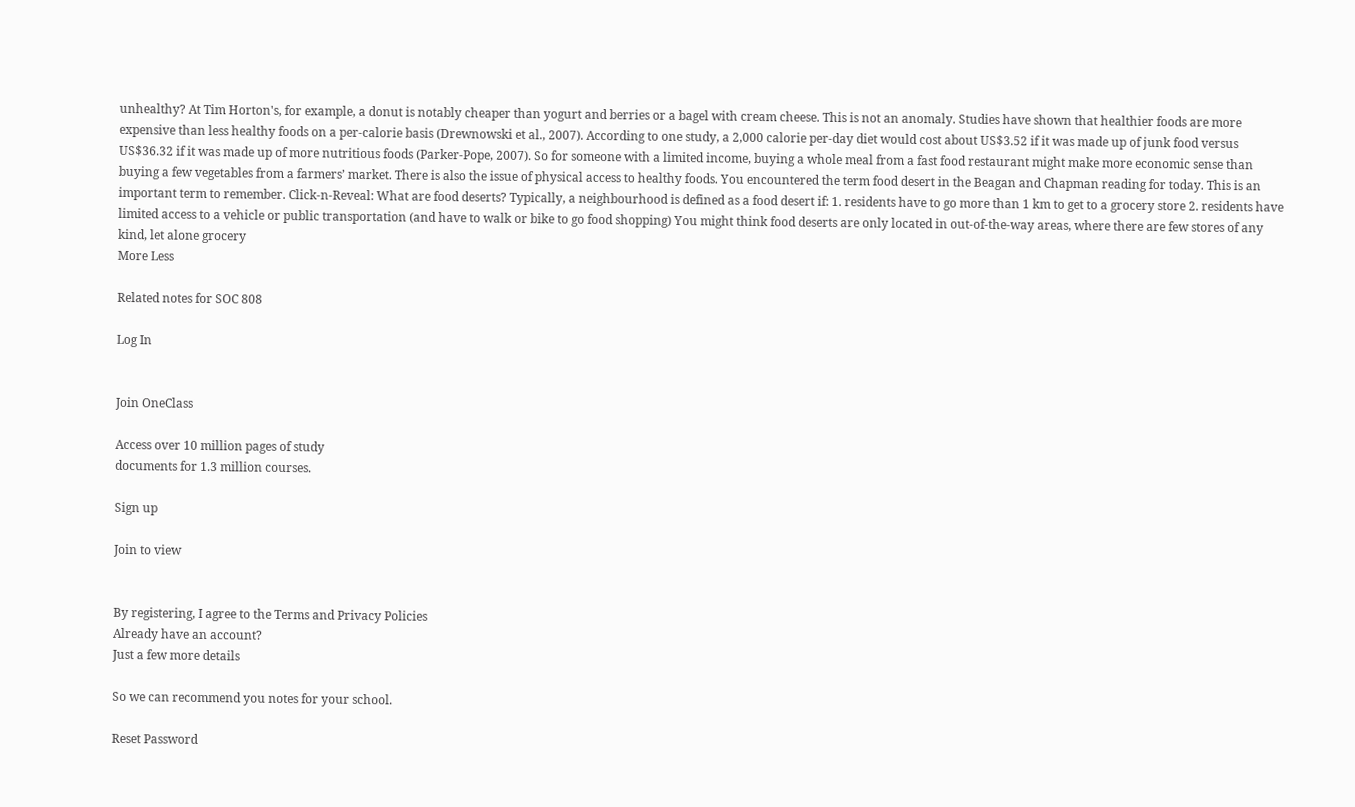unhealthy? At Tim Horton's, for example, a donut is notably cheaper than yogurt and berries or a bagel with cream cheese. This is not an anomaly. Studies have shown that healthier foods are more expensive than less healthy foods on a per-calorie basis (Drewnowski et al., 2007). According to one study, a 2,000 calorie per-day diet would cost about US$3.52 if it was made up of junk food versus US$36.32 if it was made up of more nutritious foods (Parker-Pope, 2007). So for someone with a limited income, buying a whole meal from a fast food restaurant might make more economic sense than buying a few vegetables from a farmers’ market. There is also the issue of physical access to healthy foods. You encountered the term food desert in the Beagan and Chapman reading for today. This is an important term to remember. Click-n-Reveal: What are food deserts? Typically, a neighbourhood is defined as a food desert if: 1. residents have to go more than 1 km to get to a grocery store 2. residents have limited access to a vehicle or public transportation (and have to walk or bike to go food shopping) You might think food deserts are only located in out-of-the-way areas, where there are few stores of any kind, let alone grocery
More Less

Related notes for SOC 808

Log In


Join OneClass

Access over 10 million pages of study
documents for 1.3 million courses.

Sign up

Join to view


By registering, I agree to the Terms and Privacy Policies
Already have an account?
Just a few more details

So we can recommend you notes for your school.

Reset Password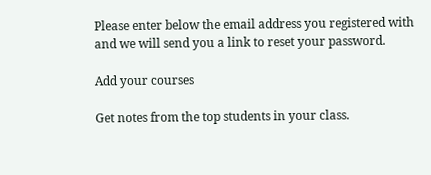Please enter below the email address you registered with and we will send you a link to reset your password.

Add your courses

Get notes from the top students in your class.